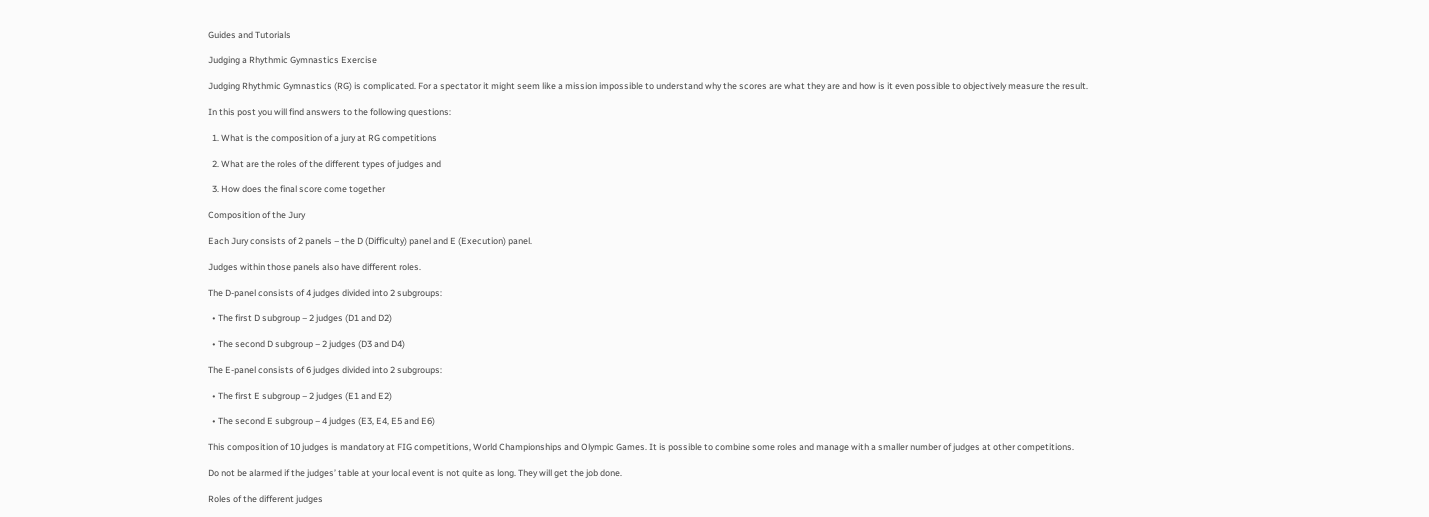Guides and Tutorials

Judging a Rhythmic Gymnastics Exercise

Judging Rhythmic Gymnastics (RG) is complicated. For a spectator it might seem like a mission impossible to understand why the scores are what they are and how is it even possible to objectively measure the result.

In this post you will find answers to the following questions:

  1. What is the composition of a jury at RG competitions

  2. What are the roles of the different types of judges and

  3. How does the final score come together

Composition of the Jury

Each Jury consists of 2 panels – the D (Difficulty) panel and E (Execution) panel.

Judges within those panels also have different roles.

The D-panel consists of 4 judges divided into 2 subgroups:

  • The first D subgroup – 2 judges (D1 and D2)

  • The second D subgroup – 2 judges (D3 and D4)

The E-panel consists of 6 judges divided into 2 subgroups:

  • The first E subgroup – 2 judges (E1 and E2)

  • The second E subgroup – 4 judges (E3, E4, E5 and E6)

This composition of 10 judges is mandatory at FIG competitions, World Championships and Olympic Games. It is possible to combine some roles and manage with a smaller number of judges at other competitions.

Do not be alarmed if the judges’ table at your local event is not quite as long. They will get the job done.

Roles of the different judges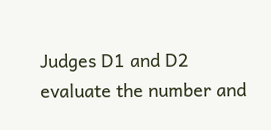Judges D1 and D2 evaluate the number and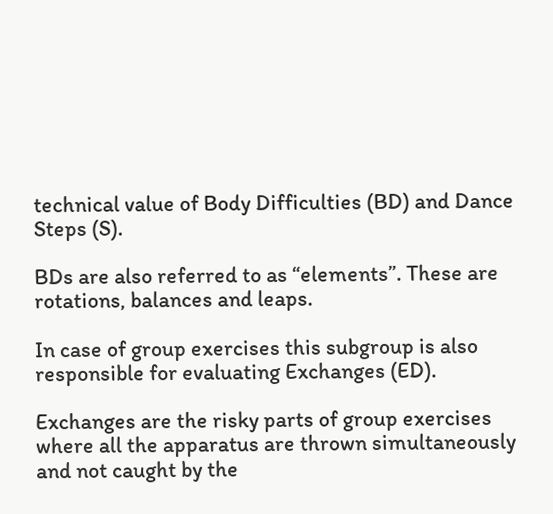technical value of Body Difficulties (BD) and Dance Steps (S).

BDs are also referred to as “elements”. These are rotations, balances and leaps.

In case of group exercises this subgroup is also responsible for evaluating Exchanges (ED).

Exchanges are the risky parts of group exercises where all the apparatus are thrown simultaneously and not caught by the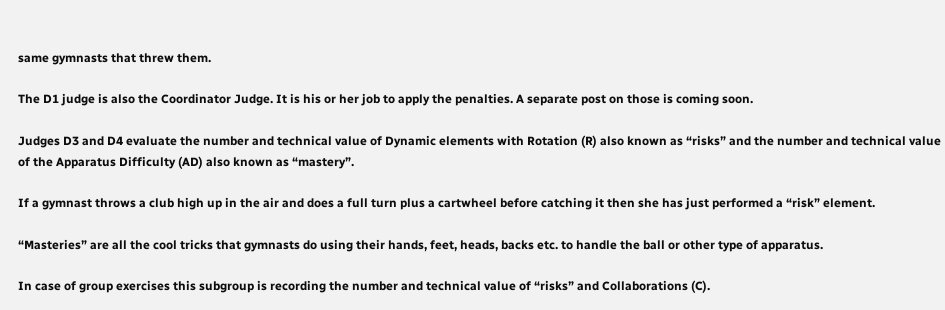same gymnasts that threw them.

The D1 judge is also the Coordinator Judge. It is his or her job to apply the penalties. A separate post on those is coming soon.

Judges D3 and D4 evaluate the number and technical value of Dynamic elements with Rotation (R) also known as “risks” and the number and technical value of the Apparatus Difficulty (AD) also known as “mastery”.

If a gymnast throws a club high up in the air and does a full turn plus a cartwheel before catching it then she has just performed a “risk” element.

“Masteries” are all the cool tricks that gymnasts do using their hands, feet, heads, backs etc. to handle the ball or other type of apparatus.

In case of group exercises this subgroup is recording the number and technical value of “risks” and Collaborations (C).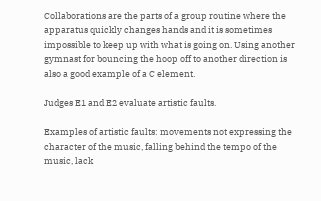Collaborations are the parts of a group routine where the apparatus quickly changes hands and it is sometimes impossible to keep up with what is going on. Using another gymnast for bouncing the hoop off to another direction is also a good example of a C element.

Judges E1 and E2 evaluate artistic faults.

Examples of artistic faults: movements not expressing the character of the music, falling behind the tempo of the music, lack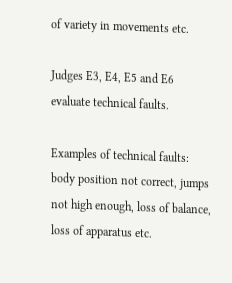of variety in movements etc.

Judges E3, E4, E5 and E6 evaluate technical faults.

Examples of technical faults: body position not correct, jumps not high enough, loss of balance, loss of apparatus etc.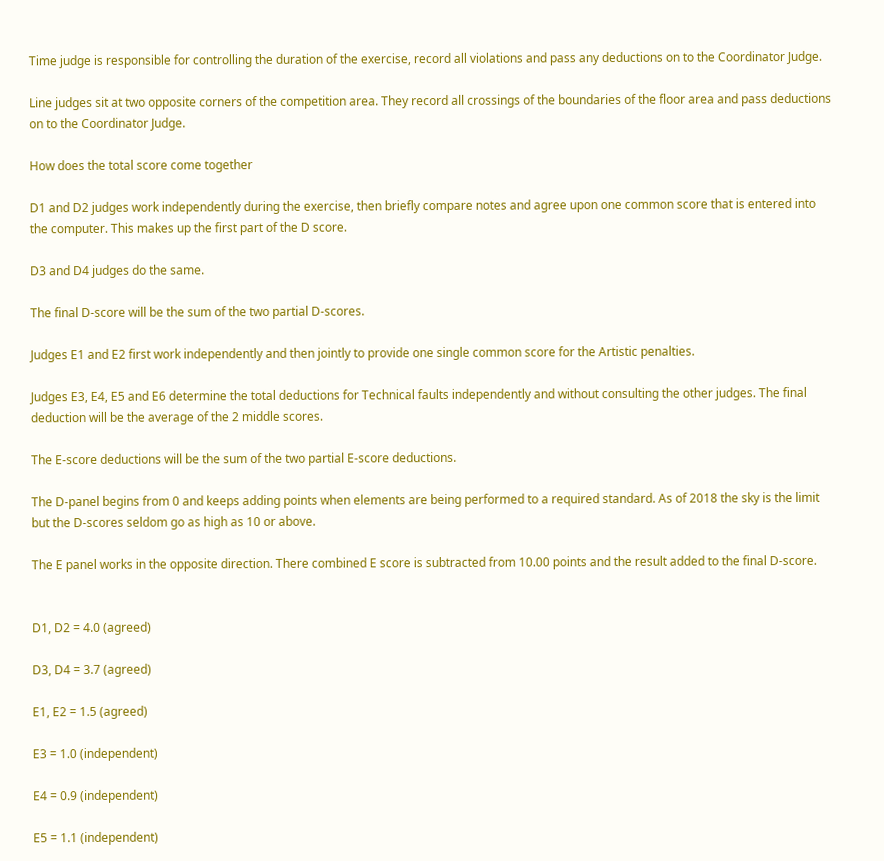Time judge is responsible for controlling the duration of the exercise, record all violations and pass any deductions on to the Coordinator Judge.

Line judges sit at two opposite corners of the competition area. They record all crossings of the boundaries of the floor area and pass deductions on to the Coordinator Judge.

How does the total score come together

D1 and D2 judges work independently during the exercise, then briefly compare notes and agree upon one common score that is entered into the computer. This makes up the first part of the D score.

D3 and D4 judges do the same.

The final D-score will be the sum of the two partial D-scores.

Judges E1 and E2 first work independently and then jointly to provide one single common score for the Artistic penalties.

Judges E3, E4, E5 and E6 determine the total deductions for Technical faults independently and without consulting the other judges. The final deduction will be the average of the 2 middle scores.

The E-score deductions will be the sum of the two partial E-score deductions.

The D-panel begins from 0 and keeps adding points when elements are being performed to a required standard. As of 2018 the sky is the limit but the D-scores seldom go as high as 10 or above.

The E panel works in the opposite direction. There combined E score is subtracted from 10.00 points and the result added to the final D-score.


D1, D2 = 4.0 (agreed)

D3, D4 = 3.7 (agreed)

E1, E2 = 1.5 (agreed)

E3 = 1.0 (independent)

E4 = 0.9 (independent)

E5 = 1.1 (independent)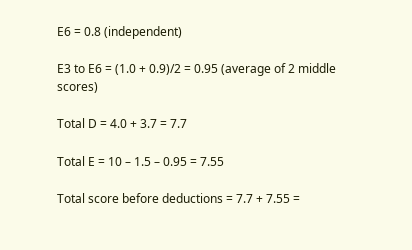E6 = 0.8 (independent)

E3 to E6 = (1.0 + 0.9)/2 = 0.95 (average of 2 middle scores)

Total D = 4.0 + 3.7 = 7.7

Total E = 10 – 1.5 – 0.95 = 7.55

Total score before deductions = 7.7 + 7.55 =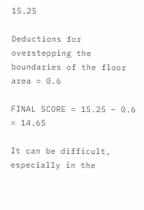15.25

Deductions for overstepping the boundaries of the floor area = 0.6

FINAL SCORE = 15.25 – 0.6 = 14.65

It can be difficult, especially in the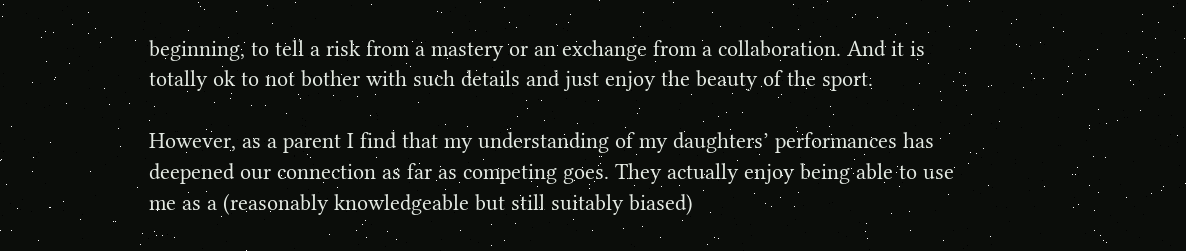beginning, to tell a risk from a mastery or an exchange from a collaboration. And it is totally ok to not bother with such details and just enjoy the beauty of the sport.

However, as a parent I find that my understanding of my daughters’ performances has deepened our connection as far as competing goes. They actually enjoy being able to use me as a (reasonably knowledgeable but still suitably biased)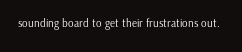sounding board to get their frustrations out.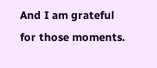And I am grateful for those moments.